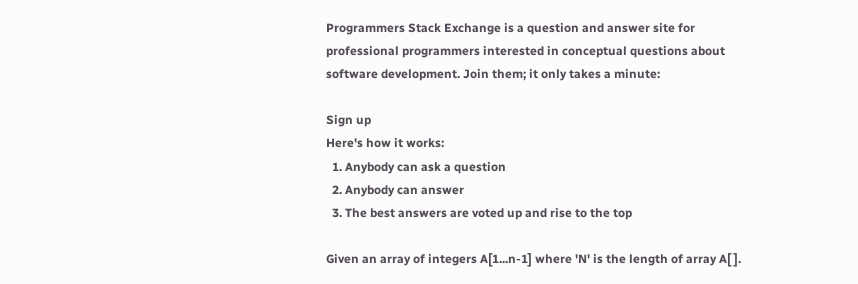Programmers Stack Exchange is a question and answer site for professional programmers interested in conceptual questions about software development. Join them; it only takes a minute:

Sign up
Here's how it works:
  1. Anybody can ask a question
  2. Anybody can answer
  3. The best answers are voted up and rise to the top

Given an array of integers A[1...n-1] where 'N' is the length of array A[ ].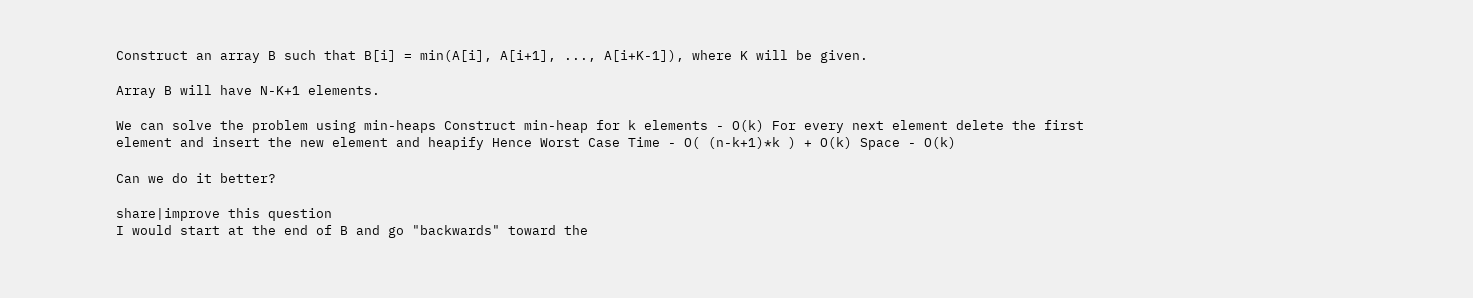Construct an array B such that B[i] = min(A[i], A[i+1], ..., A[i+K-1]), where K will be given.

Array B will have N-K+1 elements.

We can solve the problem using min-heaps Construct min-heap for k elements - O(k) For every next element delete the first element and insert the new element and heapify Hence Worst Case Time - O( (n-k+1)*k ) + O(k) Space - O(k)

Can we do it better?

share|improve this question
I would start at the end of B and go "backwards" toward the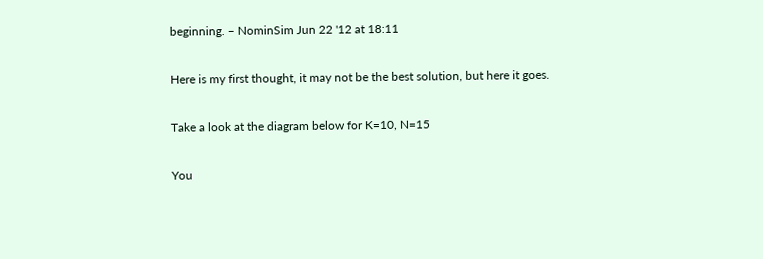beginning. – NominSim Jun 22 '12 at 18:11

Here is my first thought, it may not be the best solution, but here it goes.

Take a look at the diagram below for K=10, N=15

You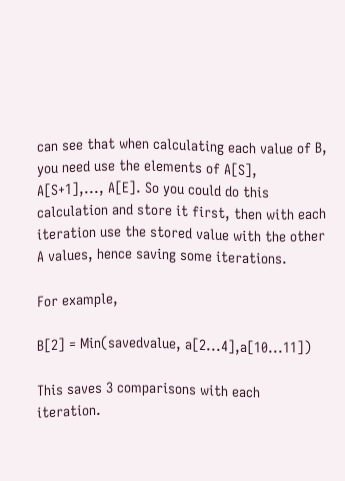can see that when calculating each value of B, you need use the elements of A[S], A[S+1],..., A[E]. So you could do this calculation and store it first, then with each iteration use the stored value with the other A values, hence saving some iterations.

For example,

B[2] = Min(savedvalue, a[2...4],a[10...11])

This saves 3 comparisons with each iteration.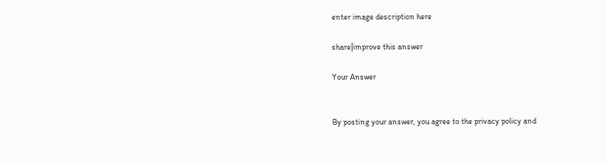enter image description here

share|improve this answer

Your Answer


By posting your answer, you agree to the privacy policy and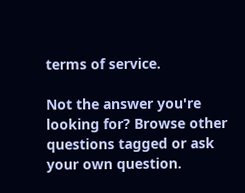terms of service.

Not the answer you're looking for? Browse other questions tagged or ask your own question.